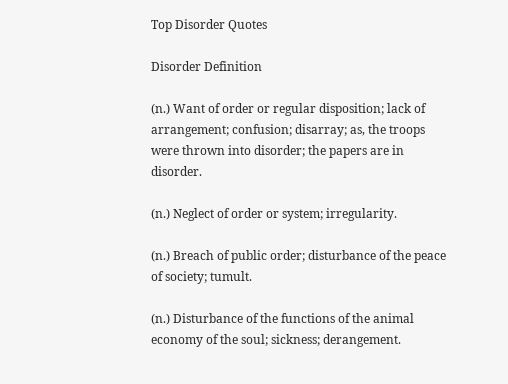Top Disorder Quotes

Disorder Definition

(n.) Want of order or regular disposition; lack of arrangement; confusion; disarray; as, the troops were thrown into disorder; the papers are in disorder.

(n.) Neglect of order or system; irregularity.

(n.) Breach of public order; disturbance of the peace of society; tumult.

(n.) Disturbance of the functions of the animal economy of the soul; sickness; derangement.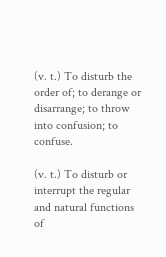(v. t.) To disturb the order of; to derange or disarrange; to throw into confusion; to confuse.

(v. t.) To disturb or interrupt the regular and natural functions of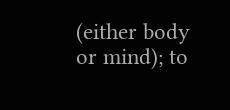(either body or mind); to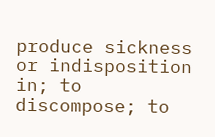produce sickness or indisposition in; to discompose; to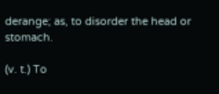derange; as, to disorder the head or stomach.

(v. t.) To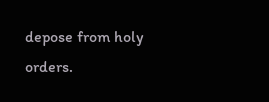depose from holy orders.